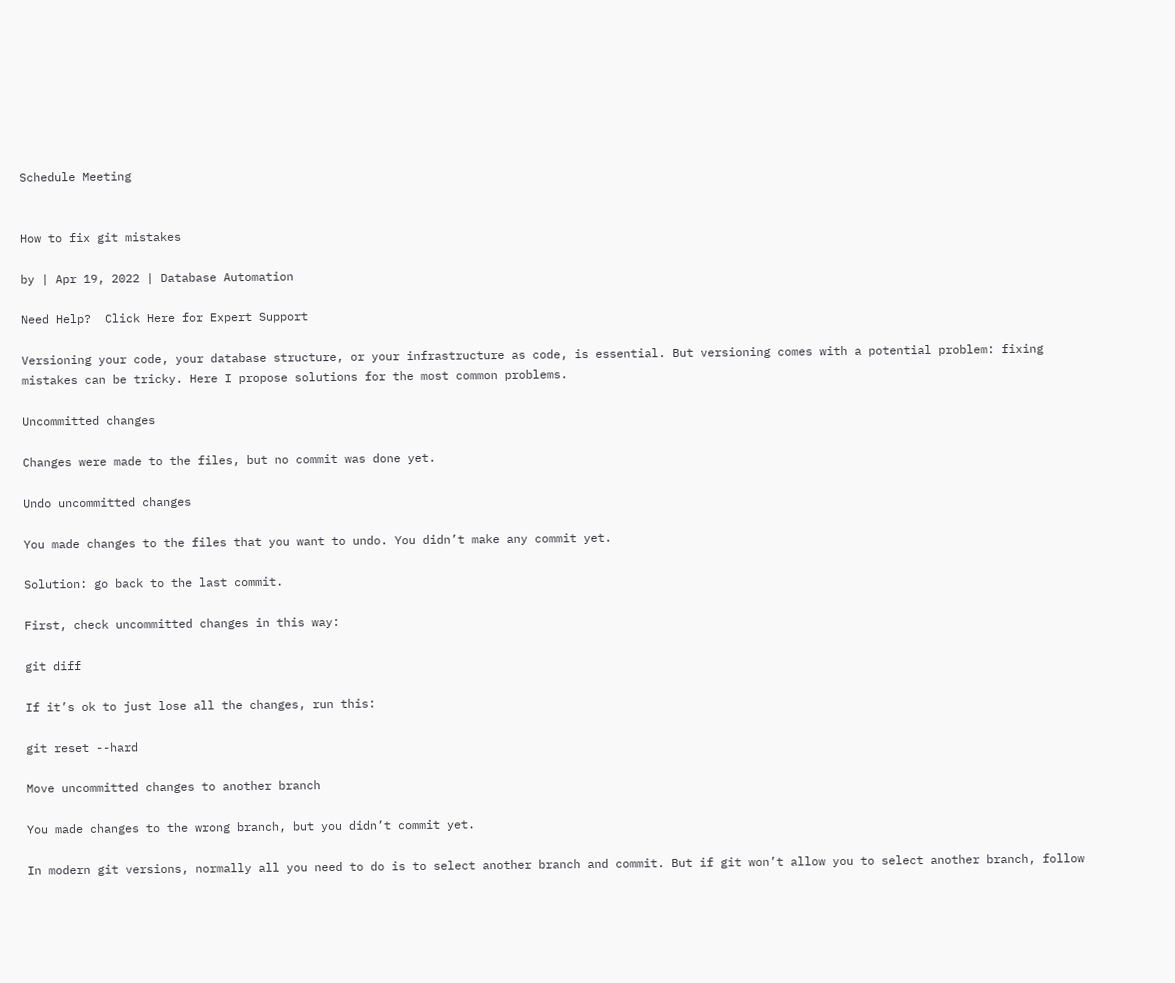Schedule Meeting


How to fix git mistakes

by | Apr 19, 2022 | Database Automation

Need Help?  Click Here for Expert Support

Versioning your code, your database structure, or your infrastructure as code, is essential. But versioning comes with a potential problem: fixing mistakes can be tricky. Here I propose solutions for the most common problems.

Uncommitted changes

Changes were made to the files, but no commit was done yet.

Undo uncommitted changes

You made changes to the files that you want to undo. You didn’t make any commit yet.

Solution: go back to the last commit.

First, check uncommitted changes in this way:

git diff

If it’s ok to just lose all the changes, run this:

git reset --hard

Move uncommitted changes to another branch

You made changes to the wrong branch, but you didn’t commit yet.

In modern git versions, normally all you need to do is to select another branch and commit. But if git won’t allow you to select another branch, follow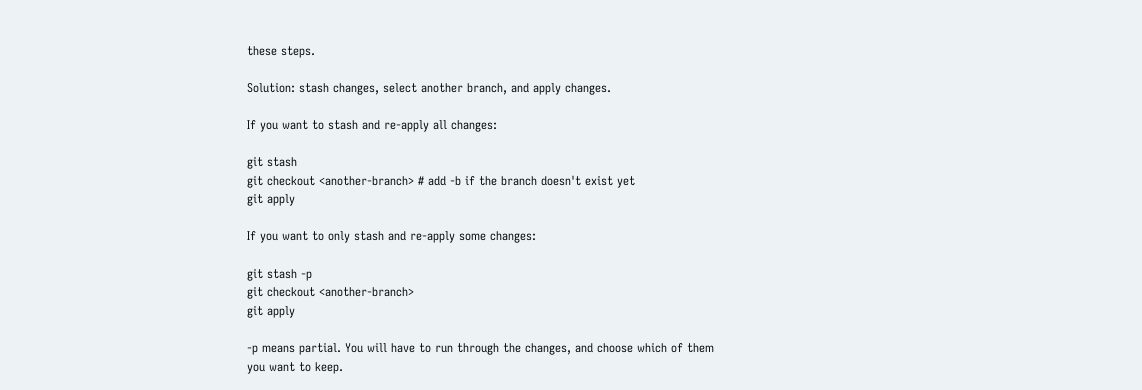these steps.

Solution: stash changes, select another branch, and apply changes.

If you want to stash and re-apply all changes:

git stash
git checkout <another-branch> # add -b if the branch doesn't exist yet
git apply

If you want to only stash and re-apply some changes:

git stash -p
git checkout <another-branch>
git apply

-p means partial. You will have to run through the changes, and choose which of them you want to keep.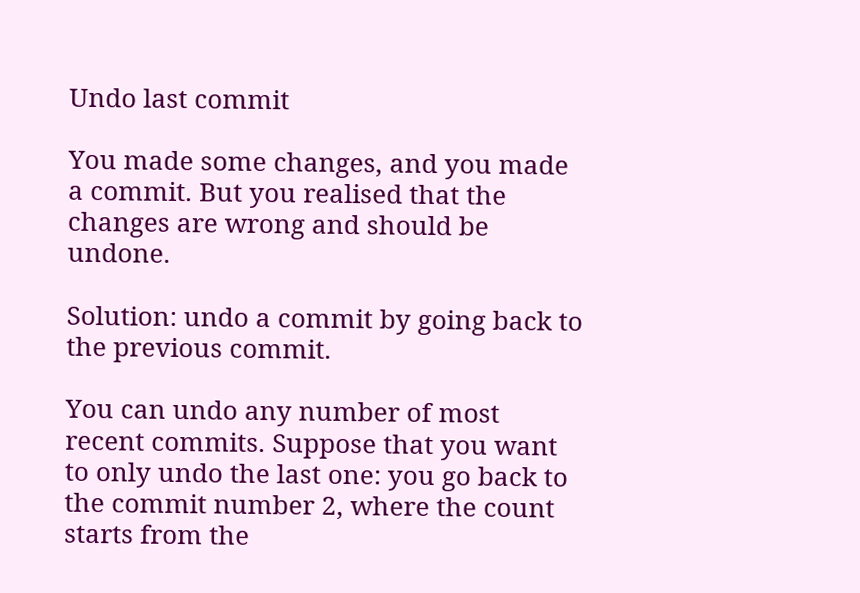Undo last commit

You made some changes, and you made a commit. But you realised that the changes are wrong and should be undone.

Solution: undo a commit by going back to the previous commit.

You can undo any number of most recent commits. Suppose that you want to only undo the last one: you go back to the commit number 2, where the count starts from the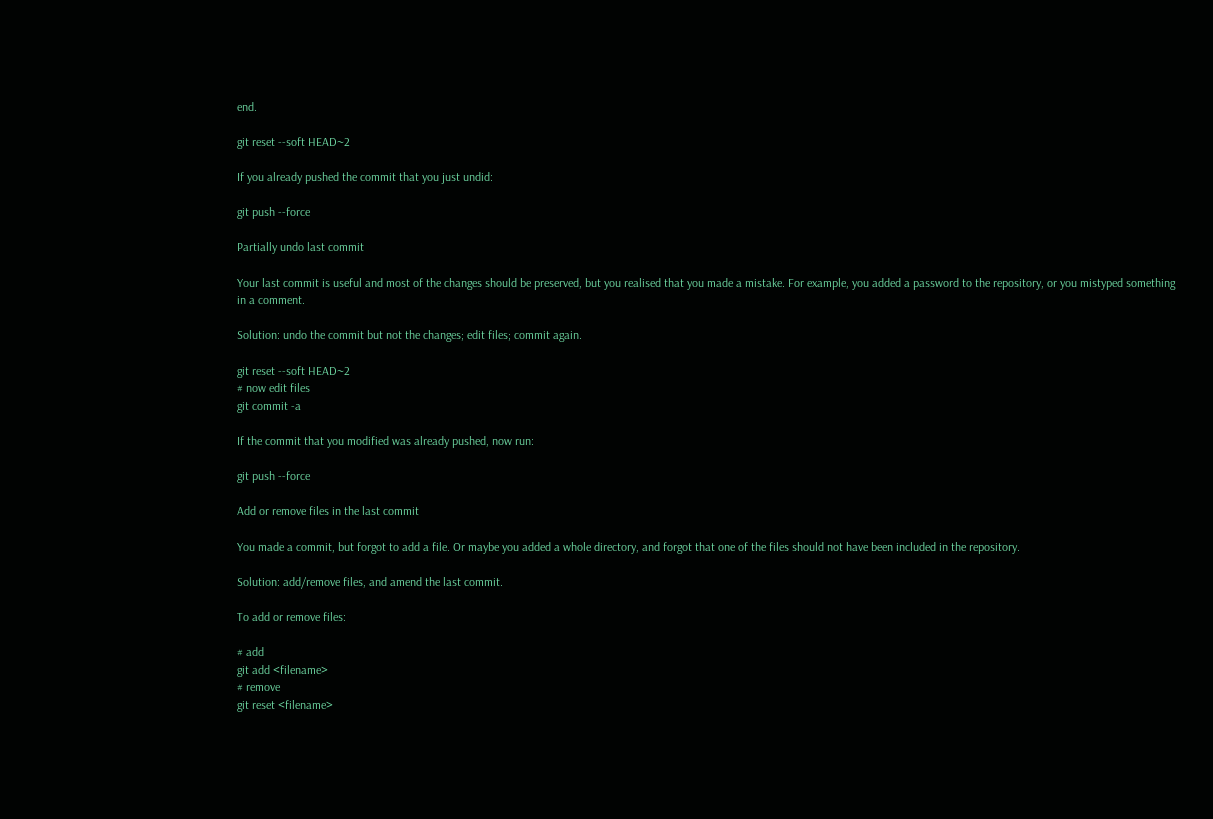end.

git reset --soft HEAD~2

If you already pushed the commit that you just undid:

git push --force

Partially undo last commit

Your last commit is useful and most of the changes should be preserved, but you realised that you made a mistake. For example, you added a password to the repository, or you mistyped something in a comment.

Solution: undo the commit but not the changes; edit files; commit again.

git reset --soft HEAD~2
# now edit files
git commit -a

If the commit that you modified was already pushed, now run:

git push --force

Add or remove files in the last commit

You made a commit, but forgot to add a file. Or maybe you added a whole directory, and forgot that one of the files should not have been included in the repository.

Solution: add/remove files, and amend the last commit.

To add or remove files:

# add
git add <filename>
# remove
git reset <filename>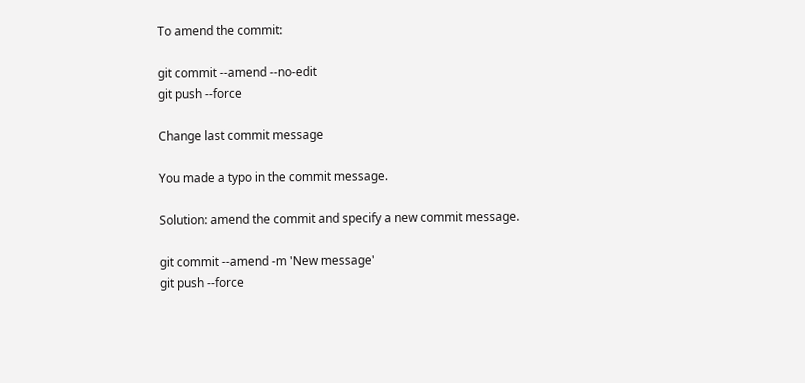To amend the commit:

git commit --amend --no-edit
git push --force

Change last commit message

You made a typo in the commit message.

Solution: amend the commit and specify a new commit message.

git commit --amend -m 'New message'
git push --force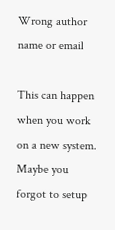Wrong author name or email

This can happen when you work on a new system. Maybe you forgot to setup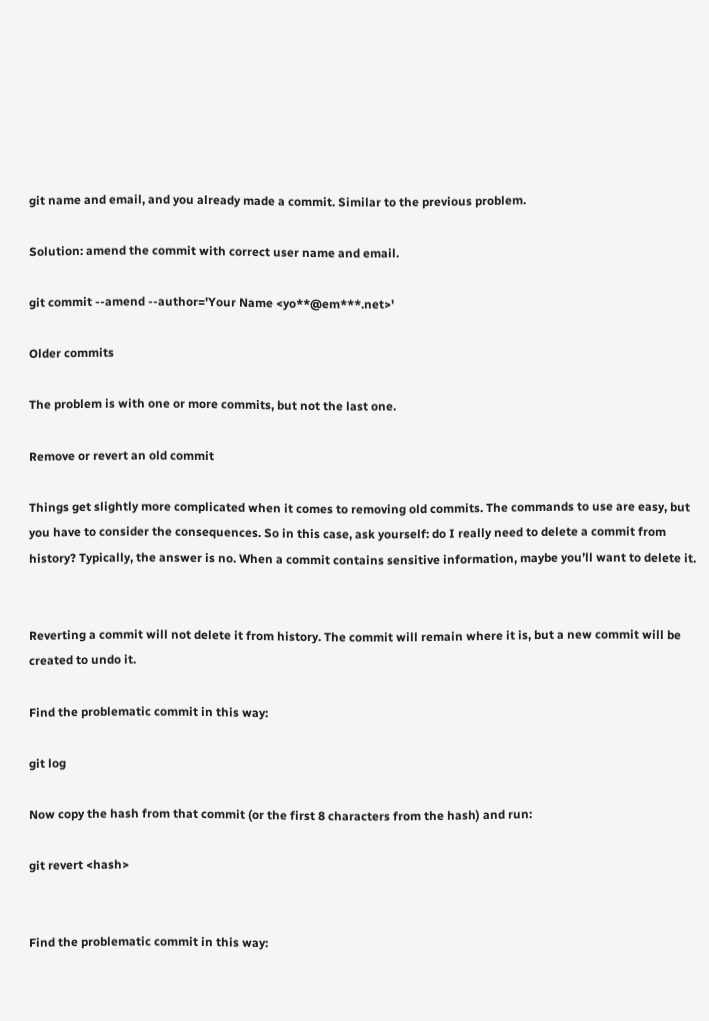git name and email, and you already made a commit. Similar to the previous problem.

Solution: amend the commit with correct user name and email.

git commit --amend --author='Your Name <yo**@em***.net>'

Older commits

The problem is with one or more commits, but not the last one.

Remove or revert an old commit

Things get slightly more complicated when it comes to removing old commits. The commands to use are easy, but you have to consider the consequences. So in this case, ask yourself: do I really need to delete a commit from history? Typically, the answer is no. When a commit contains sensitive information, maybe you’ll want to delete it.


Reverting a commit will not delete it from history. The commit will remain where it is, but a new commit will be created to undo it.

Find the problematic commit in this way:

git log

Now copy the hash from that commit (or the first 8 characters from the hash) and run:

git revert <hash>


Find the problematic commit in this way: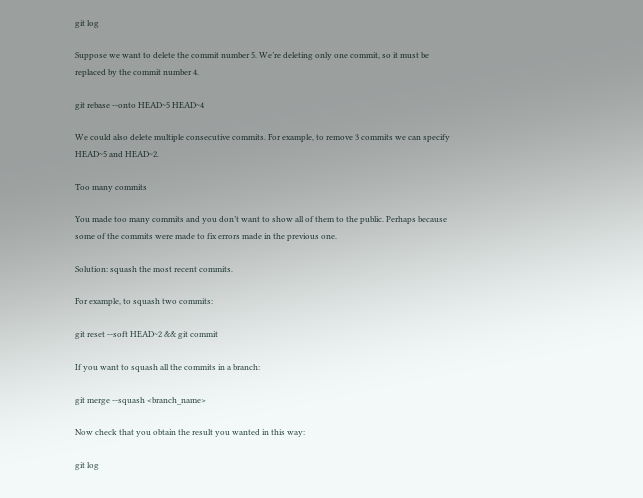git log

Suppose we want to delete the commit number 5. We’re deleting only one commit, so it must be replaced by the commit number 4.

git rebase --onto HEAD~5 HEAD~4

We could also delete multiple consecutive commits. For example, to remove 3 commits we can specify HEAD~5 and HEAD~2.

Too many commits

You made too many commits and you don’t want to show all of them to the public. Perhaps because some of the commits were made to fix errors made in the previous one.

Solution: squash the most recent commits.

For example, to squash two commits:

git reset --soft HEAD~2 && git commit

If you want to squash all the commits in a branch:

git merge --squash <branch_name>

Now check that you obtain the result you wanted in this way:

git log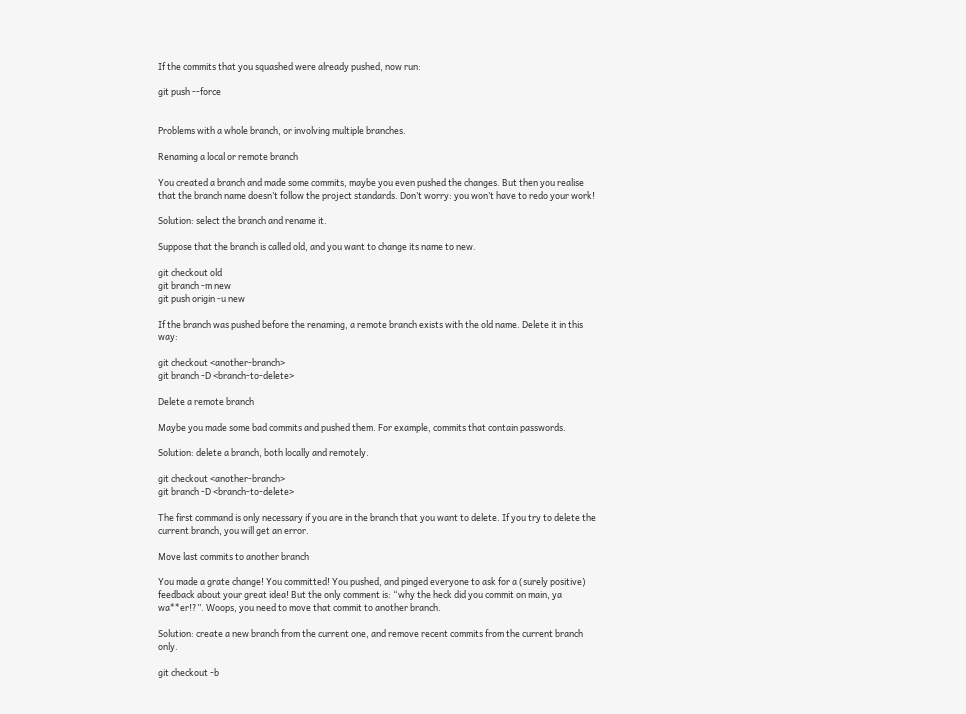If the commits that you squashed were already pushed, now run:

git push --force


Problems with a whole branch, or involving multiple branches.

Renaming a local or remote branch

You created a branch and made some commits, maybe you even pushed the changes. But then you realise that the branch name doesn’t follow the project standards. Don’t worry: you won’t have to redo your work!

Solution: select the branch and rename it.

Suppose that the branch is called old, and you want to change its name to new.

git checkout old
git branch -m new
git push origin -u new

If the branch was pushed before the renaming, a remote branch exists with the old name. Delete it in this way:

git checkout <another-branch>
git branch -D <branch-to-delete>

Delete a remote branch

Maybe you made some bad commits and pushed them. For example, commits that contain passwords.

Solution: delete a branch, both locally and remotely.

git checkout <another-branch>
git branch -D <branch-to-delete>

The first command is only necessary if you are in the branch that you want to delete. If you try to delete the current branch, you will get an error.

Move last commits to another branch

You made a grate change! You committed! You pushed, and pinged everyone to ask for a (surely positive) feedback about your great idea! But the only comment is: “why the heck did you commit on main, ya wa**er!?”. Woops, you need to move that commit to another branch.

Solution: create a new branch from the current one, and remove recent commits from the current branch only.

git checkout -b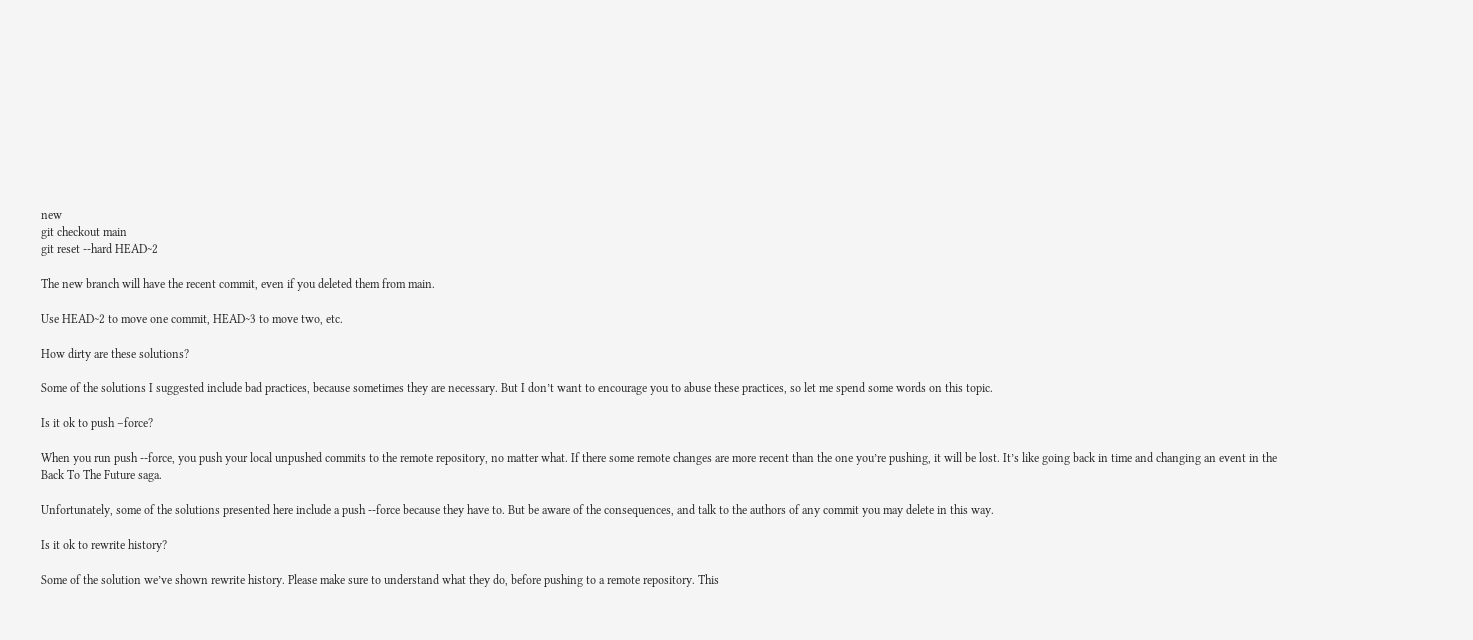new
git checkout main
git reset --hard HEAD~2

The new branch will have the recent commit, even if you deleted them from main.

Use HEAD~2 to move one commit, HEAD~3 to move two, etc.

How dirty are these solutions?

Some of the solutions I suggested include bad practices, because sometimes they are necessary. But I don’t want to encourage you to abuse these practices, so let me spend some words on this topic.

Is it ok to push –force?

When you run push --force, you push your local unpushed commits to the remote repository, no matter what. If there some remote changes are more recent than the one you’re pushing, it will be lost. It’s like going back in time and changing an event in the Back To The Future saga.

Unfortunately, some of the solutions presented here include a push --force because they have to. But be aware of the consequences, and talk to the authors of any commit you may delete in this way.

Is it ok to rewrite history?

Some of the solution we’ve shown rewrite history. Please make sure to understand what they do, before pushing to a remote repository. This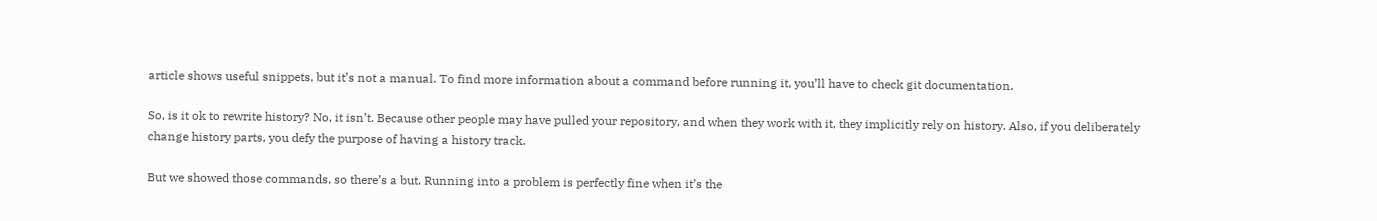article shows useful snippets, but it’s not a manual. To find more information about a command before running it, you’ll have to check git documentation.

So, is it ok to rewrite history? No, it isn’t. Because other people may have pulled your repository, and when they work with it, they implicitly rely on history. Also, if you deliberately change history parts, you defy the purpose of having a history track.

But we showed those commands, so there’s a but. Running into a problem is perfectly fine when it’s the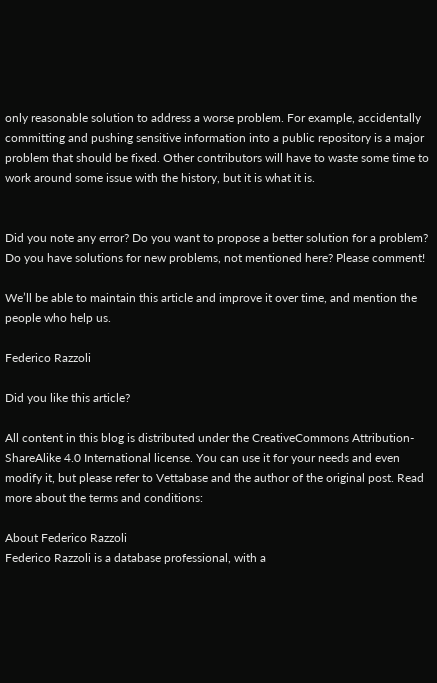only reasonable solution to address a worse problem. For example, accidentally committing and pushing sensitive information into a public repository is a major problem that should be fixed. Other contributors will have to waste some time to work around some issue with the history, but it is what it is.


Did you note any error? Do you want to propose a better solution for a problem? Do you have solutions for new problems, not mentioned here? Please comment!

We’ll be able to maintain this article and improve it over time, and mention the people who help us.

Federico Razzoli

Did you like this article?

All content in this blog is distributed under the CreativeCommons Attribution-ShareAlike 4.0 International license. You can use it for your needs and even modify it, but please refer to Vettabase and the author of the original post. Read more about the terms and conditions:

About Federico Razzoli
Federico Razzoli is a database professional, with a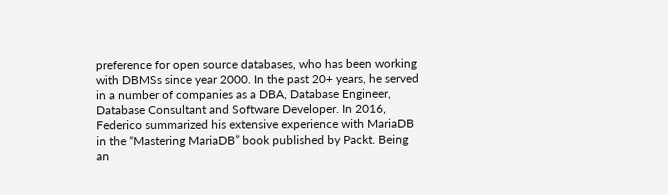preference for open source databases, who has been working with DBMSs since year 2000. In the past 20+ years, he served in a number of companies as a DBA, Database Engineer, Database Consultant and Software Developer. In 2016, Federico summarized his extensive experience with MariaDB in the “Mastering MariaDB” book published by Packt. Being an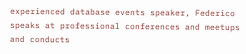experienced database events speaker, Federico speaks at professional conferences and meetups and conducts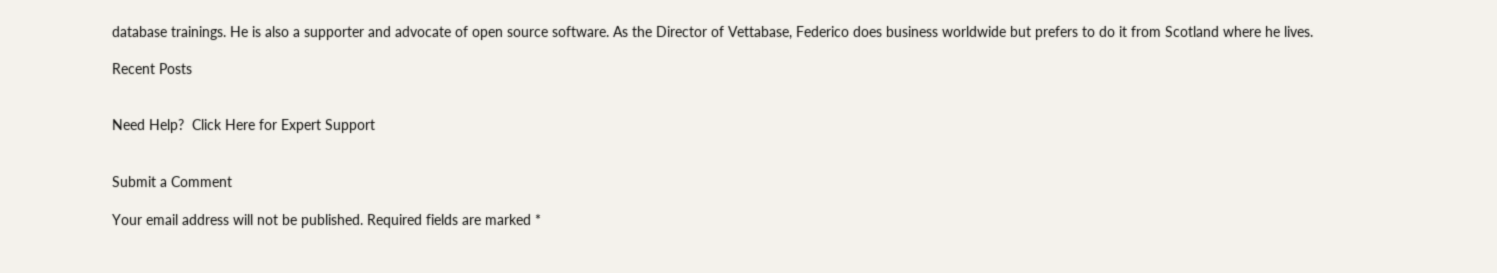database trainings. He is also a supporter and advocate of open source software. As the Director of Vettabase, Federico does business worldwide but prefers to do it from Scotland where he lives.

Recent Posts


Need Help?  Click Here for Expert Support


Submit a Comment

Your email address will not be published. Required fields are marked *